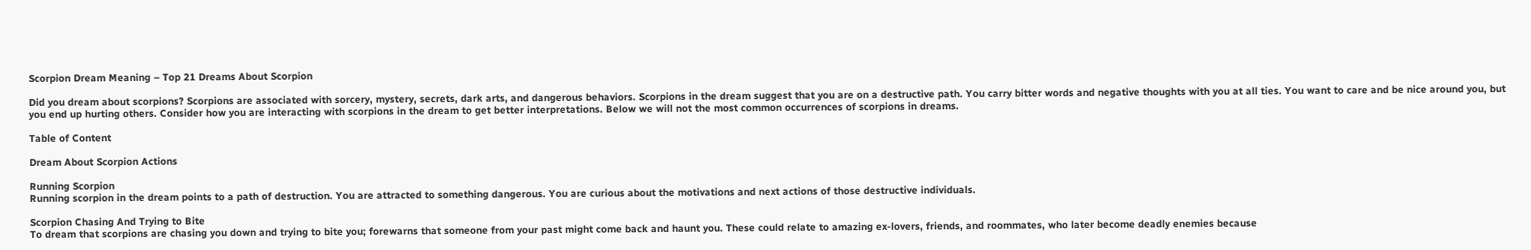Scorpion Dream Meaning – Top 21 Dreams About Scorpion

Did you dream about scorpions? Scorpions are associated with sorcery, mystery, secrets, dark arts, and dangerous behaviors. Scorpions in the dream suggest that you are on a destructive path. You carry bitter words and negative thoughts with you at all ties. You want to care and be nice around you, but you end up hurting others. Consider how you are interacting with scorpions in the dream to get better interpretations. Below we will not the most common occurrences of scorpions in dreams.

Table of Content

Dream About Scorpion Actions

Running Scorpion
Running scorpion in the dream points to a path of destruction. You are attracted to something dangerous. You are curious about the motivations and next actions of those destructive individuals.

Scorpion Chasing And Trying to Bite
To dream that scorpions are chasing you down and trying to bite you; forewarns that someone from your past might come back and haunt you. These could relate to amazing ex-lovers, friends, and roommates, who later become deadly enemies because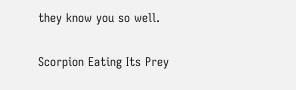they know you so well.

Scorpion Eating Its Prey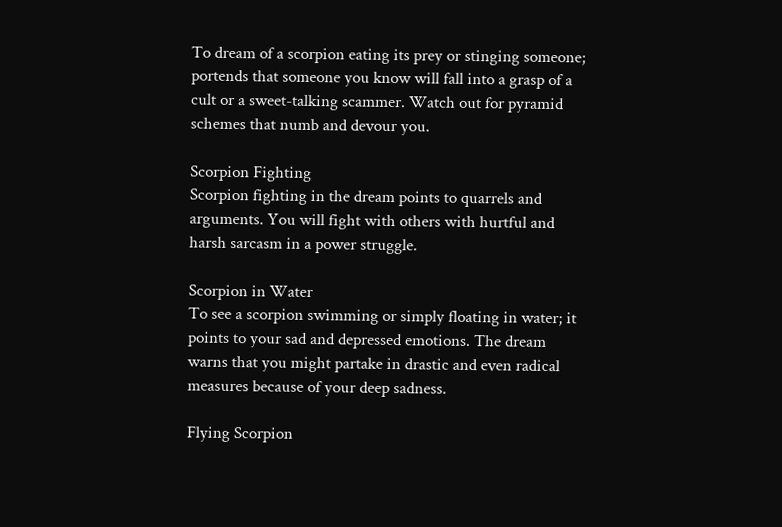To dream of a scorpion eating its prey or stinging someone; portends that someone you know will fall into a grasp of a cult or a sweet-talking scammer. Watch out for pyramid schemes that numb and devour you.

Scorpion Fighting
Scorpion fighting in the dream points to quarrels and arguments. You will fight with others with hurtful and harsh sarcasm in a power struggle.

Scorpion in Water
To see a scorpion swimming or simply floating in water; it points to your sad and depressed emotions. The dream warns that you might partake in drastic and even radical measures because of your deep sadness.

Flying Scorpion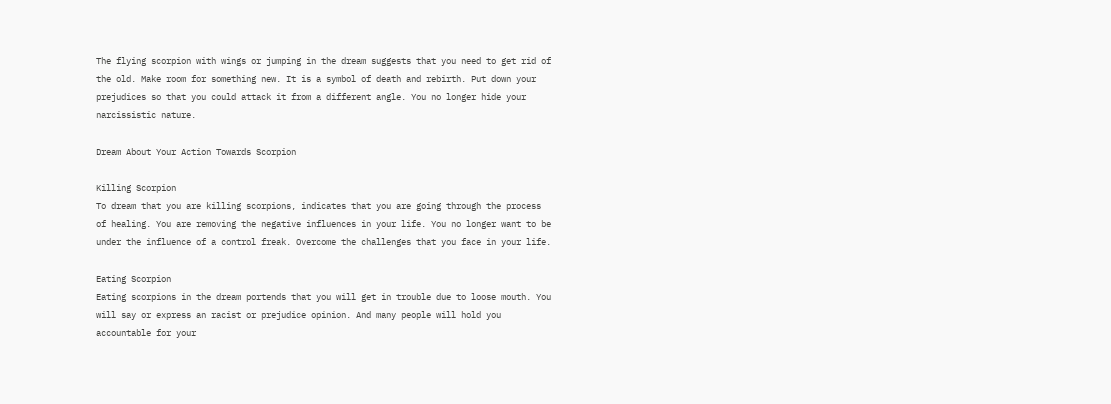The flying scorpion with wings or jumping in the dream suggests that you need to get rid of the old. Make room for something new. It is a symbol of death and rebirth. Put down your prejudices so that you could attack it from a different angle. You no longer hide your narcissistic nature.

Dream About Your Action Towards Scorpion

Killing Scorpion
To dream that you are killing scorpions, indicates that you are going through the process of healing. You are removing the negative influences in your life. You no longer want to be under the influence of a control freak. Overcome the challenges that you face in your life.

Eating Scorpion
Eating scorpions in the dream portends that you will get in trouble due to loose mouth. You will say or express an racist or prejudice opinion. And many people will hold you accountable for your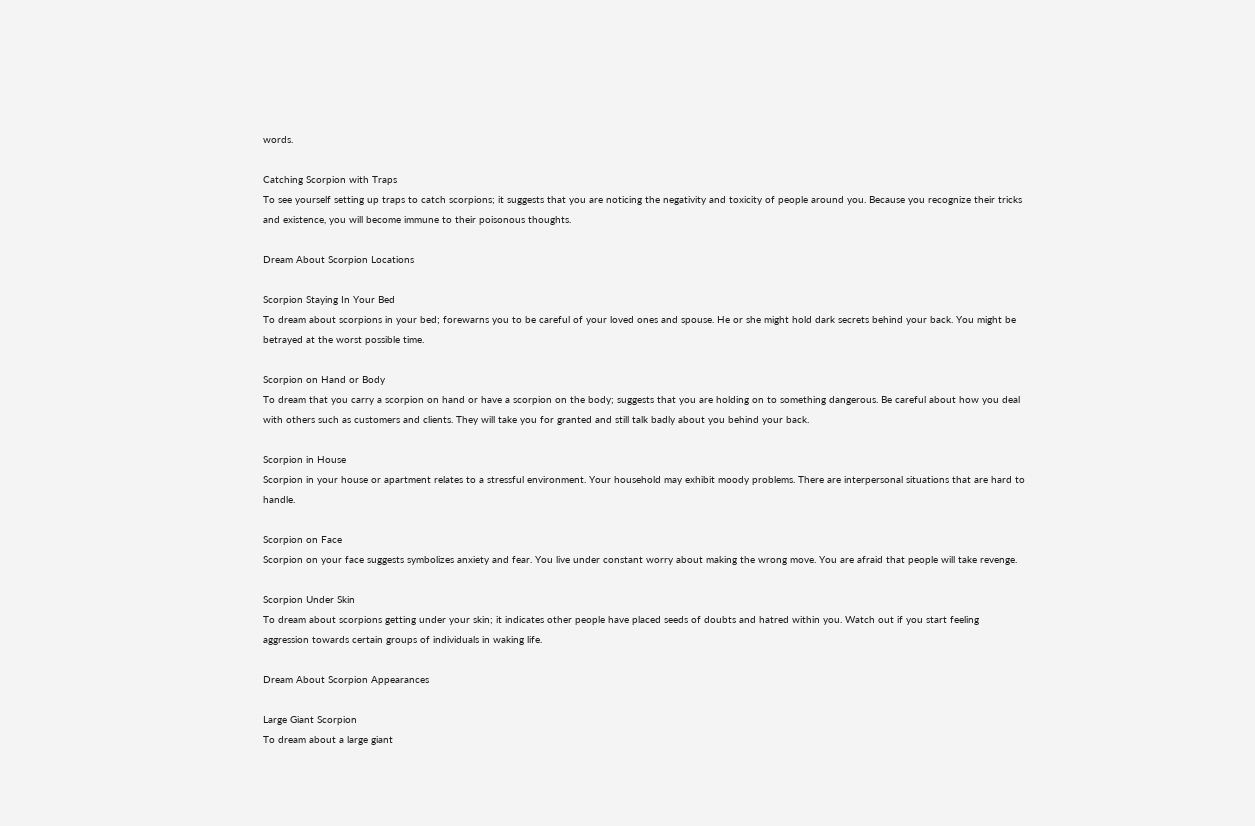words.

Catching Scorpion with Traps
To see yourself setting up traps to catch scorpions; it suggests that you are noticing the negativity and toxicity of people around you. Because you recognize their tricks and existence, you will become immune to their poisonous thoughts.

Dream About Scorpion Locations

Scorpion Staying In Your Bed
To dream about scorpions in your bed; forewarns you to be careful of your loved ones and spouse. He or she might hold dark secrets behind your back. You might be betrayed at the worst possible time.

Scorpion on Hand or Body
To dream that you carry a scorpion on hand or have a scorpion on the body; suggests that you are holding on to something dangerous. Be careful about how you deal with others such as customers and clients. They will take you for granted and still talk badly about you behind your back.

Scorpion in House
Scorpion in your house or apartment relates to a stressful environment. Your household may exhibit moody problems. There are interpersonal situations that are hard to handle.

Scorpion on Face
Scorpion on your face suggests symbolizes anxiety and fear. You live under constant worry about making the wrong move. You are afraid that people will take revenge.

Scorpion Under Skin
To dream about scorpions getting under your skin; it indicates other people have placed seeds of doubts and hatred within you. Watch out if you start feeling aggression towards certain groups of individuals in waking life.

Dream About Scorpion Appearances

Large Giant Scorpion
To dream about a large giant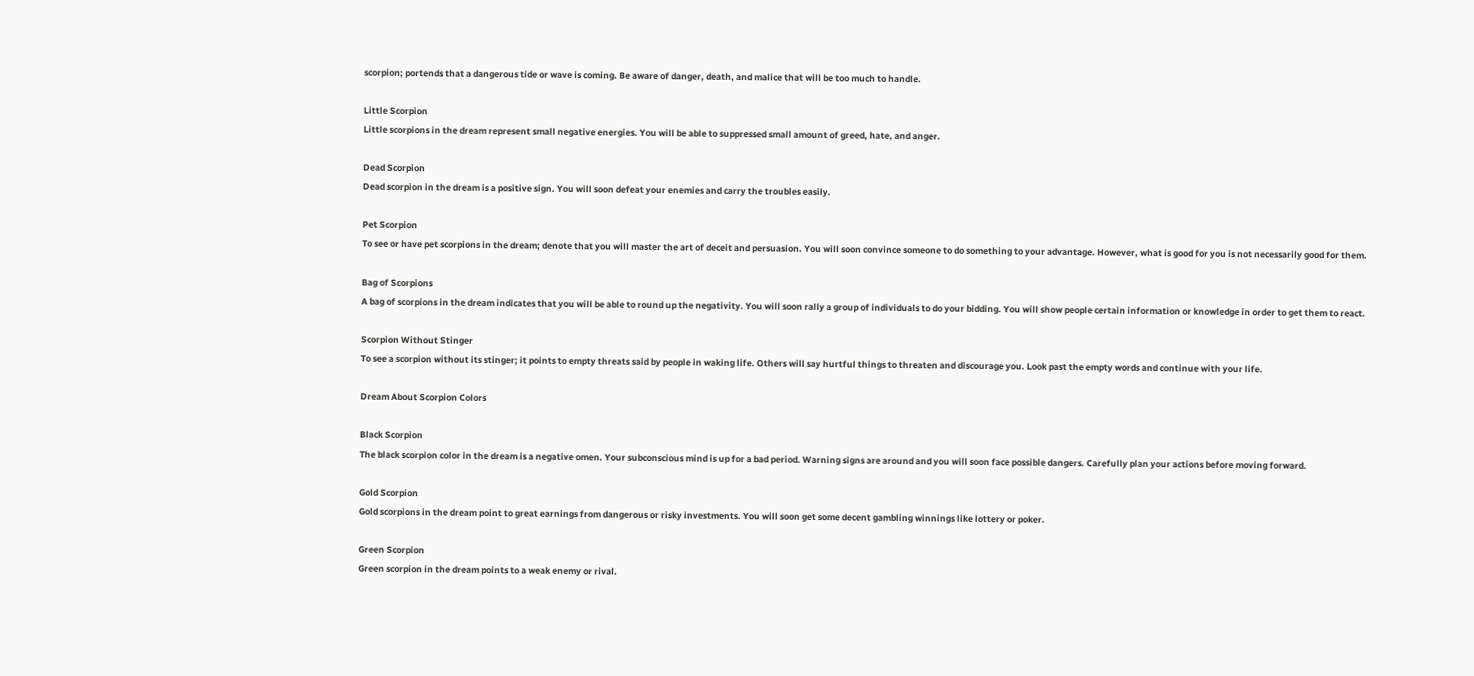scorpion; portends that a dangerous tide or wave is coming. Be aware of danger, death, and malice that will be too much to handle.

Little Scorpion
Little scorpions in the dream represent small negative energies. You will be able to suppressed small amount of greed, hate, and anger.

Dead Scorpion
Dead scorpion in the dream is a positive sign. You will soon defeat your enemies and carry the troubles easily.

Pet Scorpion
To see or have pet scorpions in the dream; denote that you will master the art of deceit and persuasion. You will soon convince someone to do something to your advantage. However, what is good for you is not necessarily good for them.

Bag of Scorpions
A bag of scorpions in the dream indicates that you will be able to round up the negativity. You will soon rally a group of individuals to do your bidding. You will show people certain information or knowledge in order to get them to react.

Scorpion Without Stinger
To see a scorpion without its stinger; it points to empty threats said by people in waking life. Others will say hurtful things to threaten and discourage you. Look past the empty words and continue with your life.

Dream About Scorpion Colors

Black Scorpion
The black scorpion color in the dream is a negative omen. Your subconscious mind is up for a bad period. Warning signs are around and you will soon face possible dangers. Carefully plan your actions before moving forward.

Gold Scorpion
Gold scorpions in the dream point to great earnings from dangerous or risky investments. You will soon get some decent gambling winnings like lottery or poker.

Green Scorpion
Green scorpion in the dream points to a weak enemy or rival.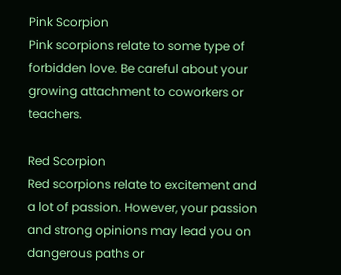Pink Scorpion
Pink scorpions relate to some type of forbidden love. Be careful about your growing attachment to coworkers or teachers.

Red Scorpion
Red scorpions relate to excitement and a lot of passion. However, your passion and strong opinions may lead you on dangerous paths or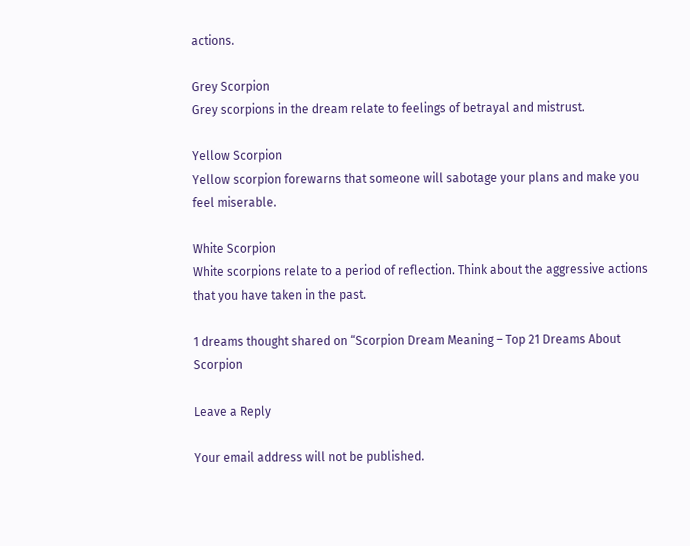actions.

Grey Scorpion
Grey scorpions in the dream relate to feelings of betrayal and mistrust.

Yellow Scorpion
Yellow scorpion forewarns that someone will sabotage your plans and make you feel miserable.

White Scorpion
White scorpions relate to a period of reflection. Think about the aggressive actions that you have taken in the past.

1 dreams thought shared on “Scorpion Dream Meaning – Top 21 Dreams About Scorpion

Leave a Reply

Your email address will not be published.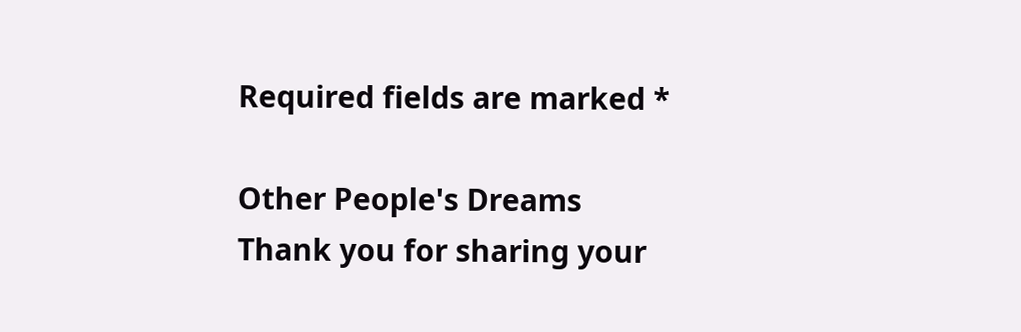Required fields are marked *

Other People's Dreams
Thank you for sharing your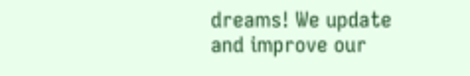dreams! We update and improve our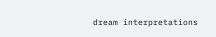dream interpretations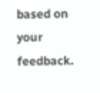based on your feedback.